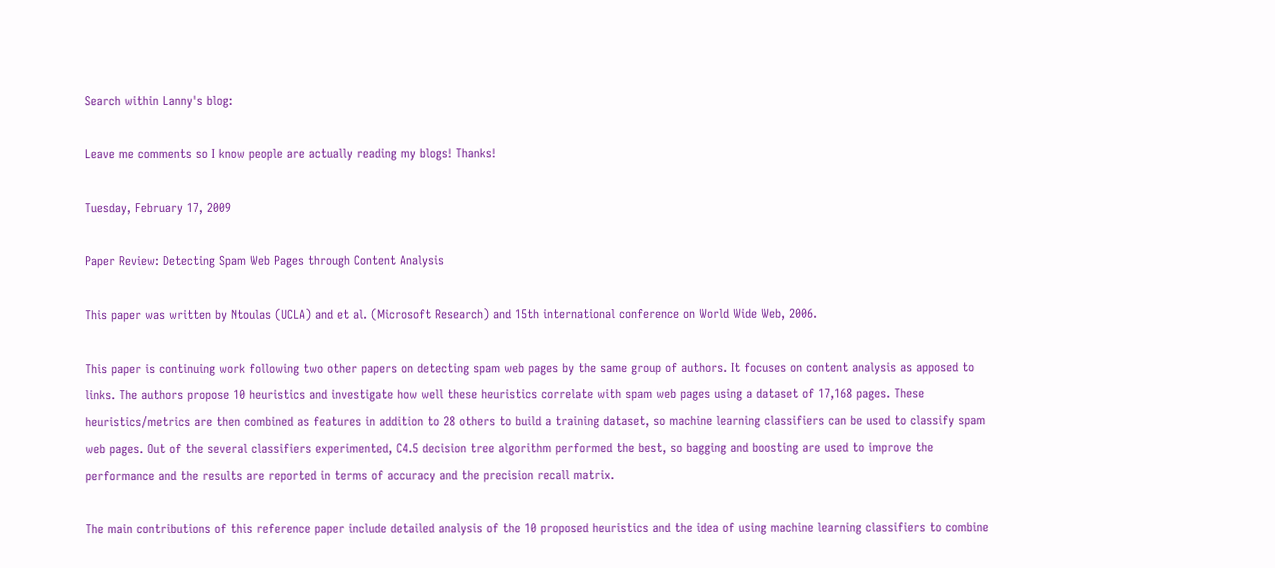Search within Lanny's blog:

Leave me comments so I know people are actually reading my blogs! Thanks!

Tuesday, February 17, 2009

Paper Review: Detecting Spam Web Pages through Content Analysis

This paper was written by Ntoulas (UCLA) and et al. (Microsoft Research) and 15th international conference on World Wide Web, 2006.

This paper is continuing work following two other papers on detecting spam web pages by the same group of authors. It focuses on content analysis as apposed to links. The authors propose 10 heuristics and investigate how well these heuristics correlate with spam web pages using a dataset of 17,168 pages. These heuristics/metrics are then combined as features in addition to 28 others to build a training dataset, so machine learning classifiers can be used to classify spam web pages. Out of the several classifiers experimented, C4.5 decision tree algorithm performed the best, so bagging and boosting are used to improve the performance and the results are reported in terms of accuracy and the precision recall matrix.

The main contributions of this reference paper include detailed analysis of the 10 proposed heuristics and the idea of using machine learning classifiers to combine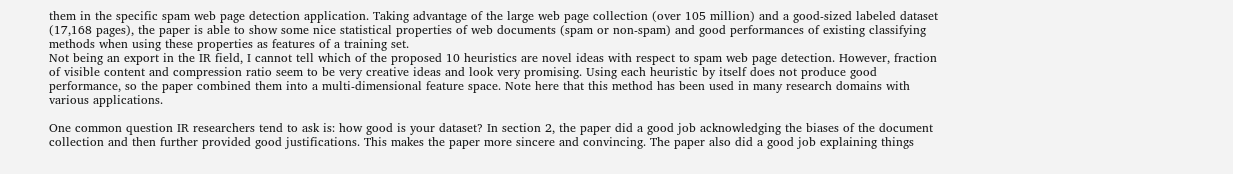them in the specific spam web page detection application. Taking advantage of the large web page collection (over 105 million) and a good-sized labeled dataset (17,168 pages), the paper is able to show some nice statistical properties of web documents (spam or non-spam) and good performances of existing classifying methods when using these properties as features of a training set.
Not being an export in the IR field, I cannot tell which of the proposed 10 heuristics are novel ideas with respect to spam web page detection. However, fraction of visible content and compression ratio seem to be very creative ideas and look very promising. Using each heuristic by itself does not produce good performance, so the paper combined them into a multi-dimensional feature space. Note here that this method has been used in many research domains with various applications.

One common question IR researchers tend to ask is: how good is your dataset? In section 2, the paper did a good job acknowledging the biases of the document collection and then further provided good justifications. This makes the paper more sincere and convincing. The paper also did a good job explaining things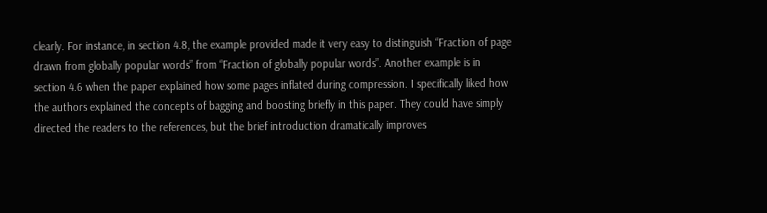clearly. For instance, in section 4.8, the example provided made it very easy to distinguish “Fraction of page drawn from globally popular words” from “Fraction of globally popular words”. Another example is in section 4.6 when the paper explained how some pages inflated during compression. I specifically liked how the authors explained the concepts of bagging and boosting briefly in this paper. They could have simply directed the readers to the references, but the brief introduction dramatically improves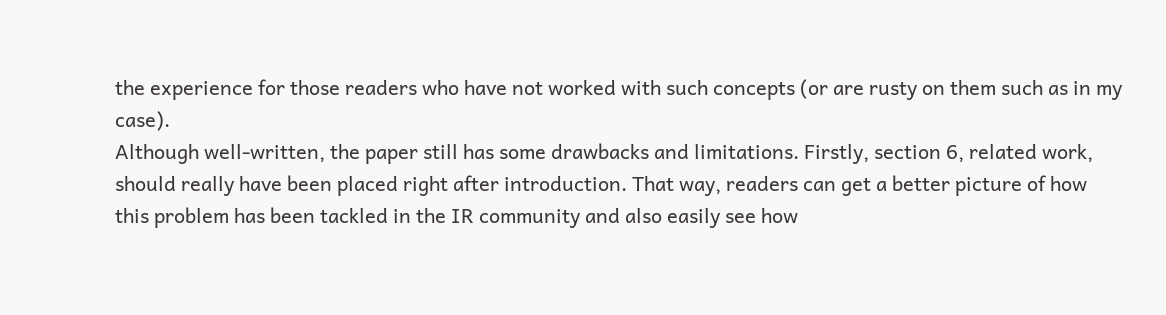the experience for those readers who have not worked with such concepts (or are rusty on them such as in my case).
Although well-written, the paper still has some drawbacks and limitations. Firstly, section 6, related work, should really have been placed right after introduction. That way, readers can get a better picture of how this problem has been tackled in the IR community and also easily see how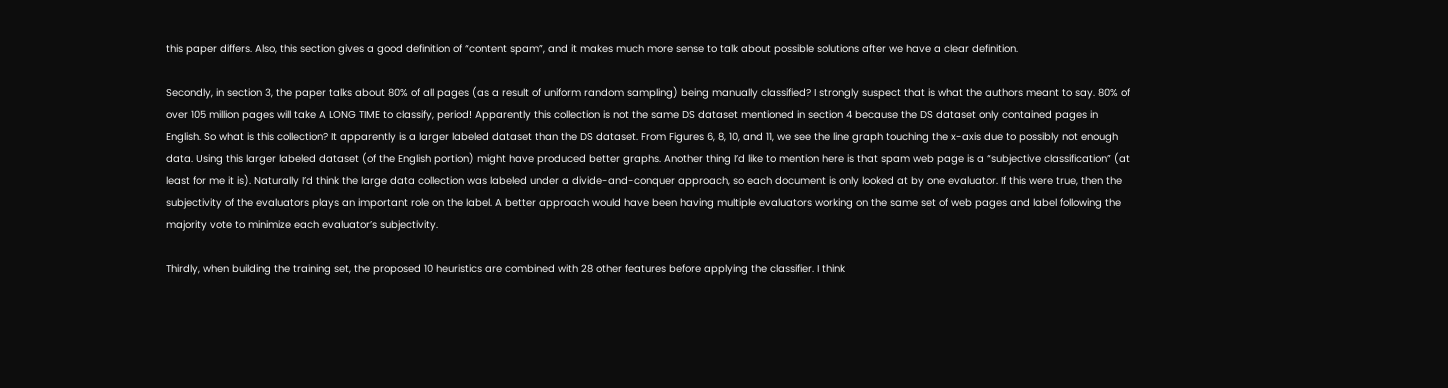this paper differs. Also, this section gives a good definition of “content spam”, and it makes much more sense to talk about possible solutions after we have a clear definition.

Secondly, in section 3, the paper talks about 80% of all pages (as a result of uniform random sampling) being manually classified? I strongly suspect that is what the authors meant to say. 80% of over 105 million pages will take A LONG TIME to classify, period! Apparently this collection is not the same DS dataset mentioned in section 4 because the DS dataset only contained pages in English. So what is this collection? It apparently is a larger labeled dataset than the DS dataset. From Figures 6, 8, 10, and 11, we see the line graph touching the x-axis due to possibly not enough data. Using this larger labeled dataset (of the English portion) might have produced better graphs. Another thing I’d like to mention here is that spam web page is a “subjective classification” (at least for me it is). Naturally I’d think the large data collection was labeled under a divide-and-conquer approach, so each document is only looked at by one evaluator. If this were true, then the subjectivity of the evaluators plays an important role on the label. A better approach would have been having multiple evaluators working on the same set of web pages and label following the majority vote to minimize each evaluator’s subjectivity.

Thirdly, when building the training set, the proposed 10 heuristics are combined with 28 other features before applying the classifier. I think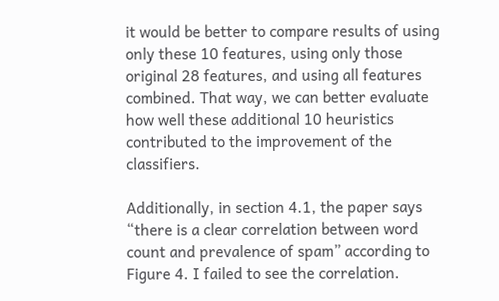it would be better to compare results of using only these 10 features, using only those original 28 features, and using all features combined. That way, we can better evaluate how well these additional 10 heuristics contributed to the improvement of the classifiers.

Additionally, in section 4.1, the paper says “there is a clear correlation between word count and prevalence of spam” according to Figure 4. I failed to see the correlation.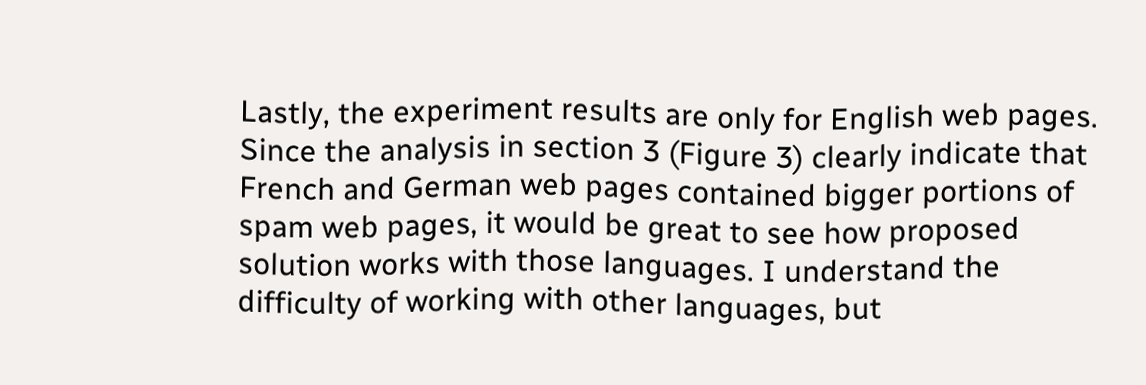Lastly, the experiment results are only for English web pages. Since the analysis in section 3 (Figure 3) clearly indicate that French and German web pages contained bigger portions of spam web pages, it would be great to see how proposed solution works with those languages. I understand the difficulty of working with other languages, but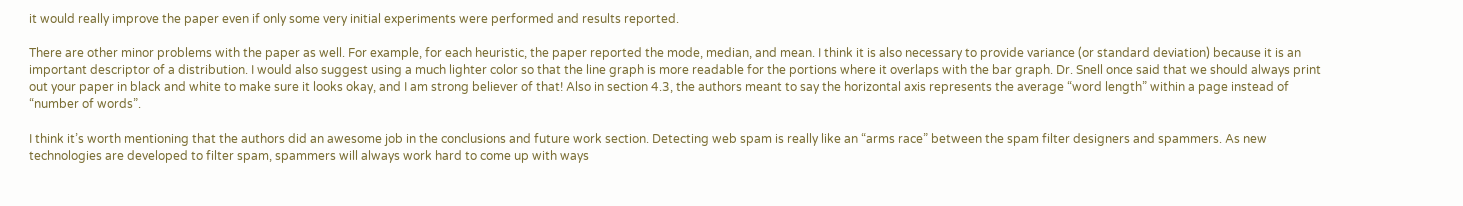it would really improve the paper even if only some very initial experiments were performed and results reported.

There are other minor problems with the paper as well. For example, for each heuristic, the paper reported the mode, median, and mean. I think it is also necessary to provide variance (or standard deviation) because it is an important descriptor of a distribution. I would also suggest using a much lighter color so that the line graph is more readable for the portions where it overlaps with the bar graph. Dr. Snell once said that we should always print out your paper in black and white to make sure it looks okay, and I am strong believer of that! Also in section 4.3, the authors meant to say the horizontal axis represents the average “word length” within a page instead of “number of words”.

I think it’s worth mentioning that the authors did an awesome job in the conclusions and future work section. Detecting web spam is really like an “arms race” between the spam filter designers and spammers. As new technologies are developed to filter spam, spammers will always work hard to come up with ways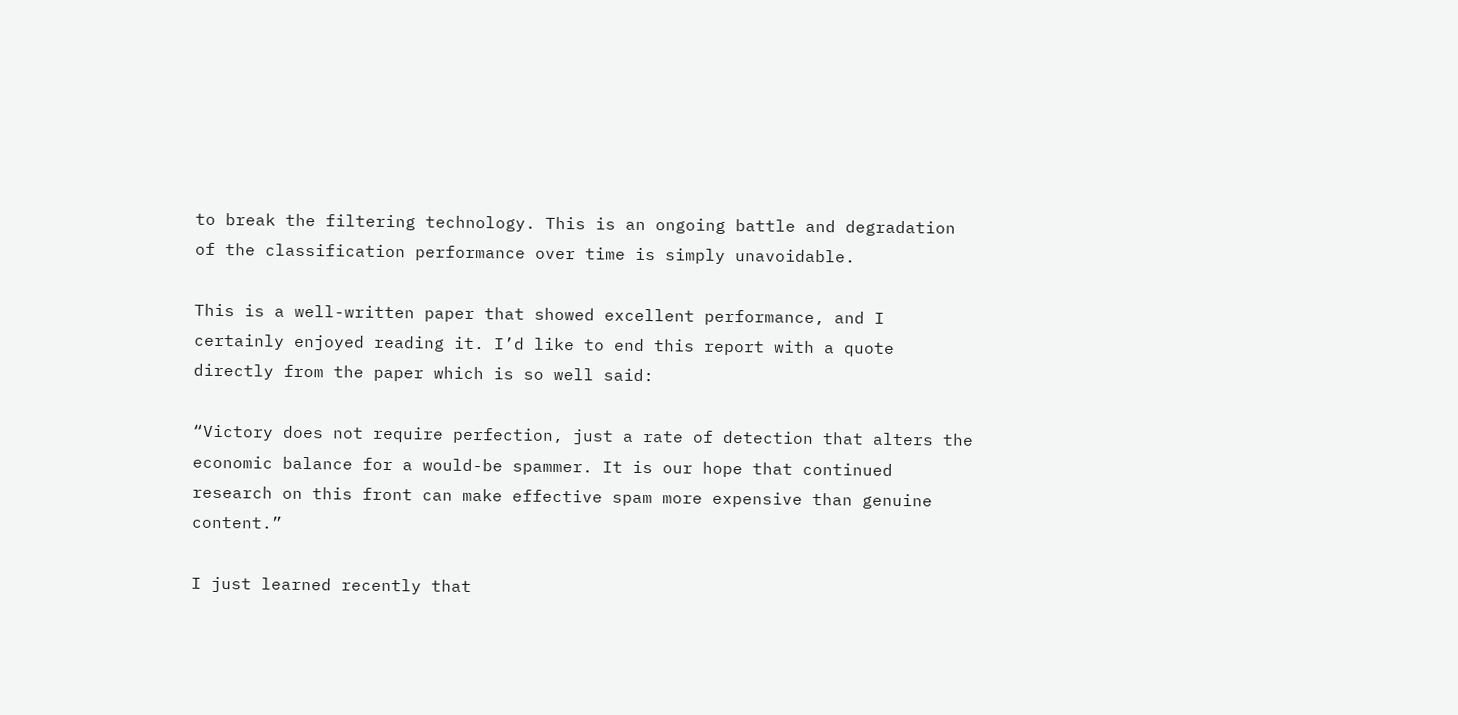to break the filtering technology. This is an ongoing battle and degradation of the classification performance over time is simply unavoidable.

This is a well-written paper that showed excellent performance, and I certainly enjoyed reading it. I’d like to end this report with a quote directly from the paper which is so well said:

“Victory does not require perfection, just a rate of detection that alters the economic balance for a would-be spammer. It is our hope that continued research on this front can make effective spam more expensive than genuine content.”

I just learned recently that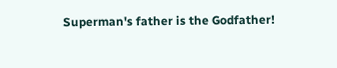Superman's father is the Godfather!